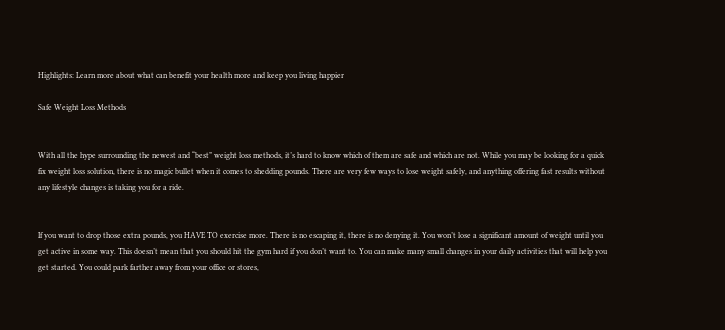Highlights: Learn more about what can benefit your health more and keep you living happier

Safe Weight Loss Methods


With all the hype surrounding the newest and “best” weight loss methods, it’s hard to know which of them are safe and which are not. While you may be looking for a quick fix weight loss solution, there is no magic bullet when it comes to shedding pounds. There are very few ways to lose weight safely, and anything offering fast results without any lifestyle changes is taking you for a ride.


If you want to drop those extra pounds, you HAVE TO exercise more. There is no escaping it, there is no denying it. You won’t lose a significant amount of weight until you get active in some way. This doesn’t mean that you should hit the gym hard if you don’t want to. You can make many small changes in your daily activities that will help you get started. You could park farther away from your office or stores,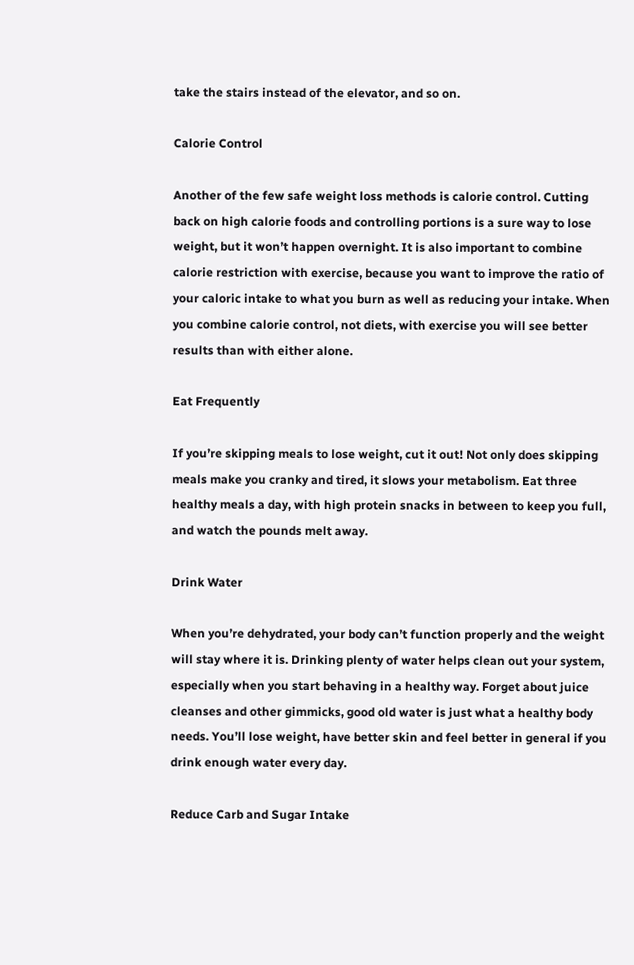take the stairs instead of the elevator, and so on.

Calorie Control

Another of the few safe weight loss methods is calorie control. Cutting back on high calorie foods and controlling portions is a sure way to lose weight, but it won’t happen overnight. It is also important to combine calorie restriction with exercise, because you want to improve the ratio of your caloric intake to what you burn as well as reducing your intake. When you combine calorie control, not diets, with exercise you will see better results than with either alone.

Eat Frequently

If you’re skipping meals to lose weight, cut it out! Not only does skipping meals make you cranky and tired, it slows your metabolism. Eat three healthy meals a day, with high protein snacks in between to keep you full, and watch the pounds melt away.

Drink Water

When you’re dehydrated, your body can’t function properly and the weight will stay where it is. Drinking plenty of water helps clean out your system, especially when you start behaving in a healthy way. Forget about juice cleanses and other gimmicks, good old water is just what a healthy body needs. You’ll lose weight, have better skin and feel better in general if you drink enough water every day.

Reduce Carb and Sugar Intake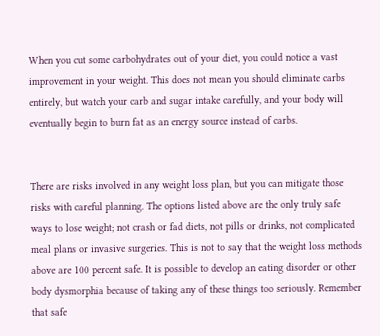When you cut some carbohydrates out of your diet, you could notice a vast improvement in your weight. This does not mean you should eliminate carbs entirely, but watch your carb and sugar intake carefully, and your body will eventually begin to burn fat as an energy source instead of carbs.


There are risks involved in any weight loss plan, but you can mitigate those risks with careful planning. The options listed above are the only truly safe ways to lose weight; not crash or fad diets, not pills or drinks, not complicated meal plans or invasive surgeries. This is not to say that the weight loss methods above are 100 percent safe. It is possible to develop an eating disorder or other body dysmorphia because of taking any of these things too seriously. Remember that safe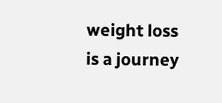weight loss is a journey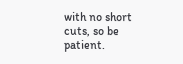with no short cuts, so be patient.